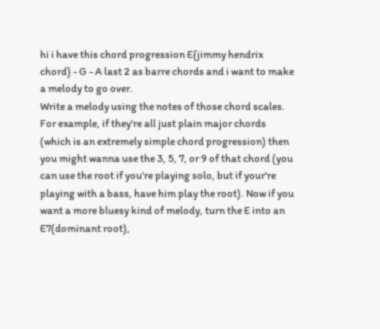hi i have this chord progression E{jimmy hendrix chord} - G - A last 2 as barre chords and i want to make a melody to go over.
Write a melody using the notes of those chord scales. For example, if they're all just plain major chords (which is an extremely simple chord progression) then you might wanna use the 3, 5, 7, or 9 of that chord (you can use the root if you're playing solo, but if your're playing with a bass, have him play the root). Now if you want a more bluesy kind of melody, turn the E into an E7(dominant root),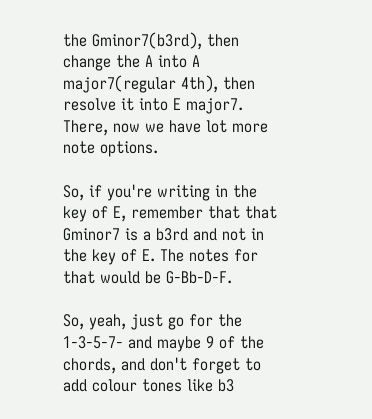the Gminor7(b3rd), then change the A into A major7(regular 4th), then resolve it into E major7. There, now we have lot more note options.

So, if you're writing in the key of E, remember that that Gminor7 is a b3rd and not in the key of E. The notes for that would be G-Bb-D-F.

So, yeah, just go for the 1-3-5-7- and maybe 9 of the chords, and don't forget to add colour tones like b3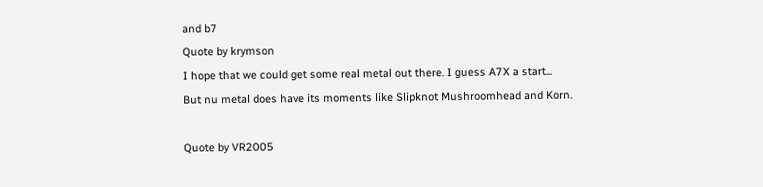and b7
Quote by krymson
I hope that we could get some real metal out there. I guess A7X a start...
But nu metal does have its moments like Slipknot Mushroomhead and Korn.

Quote by VR2005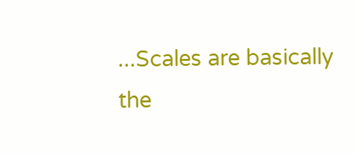...Scales are basically the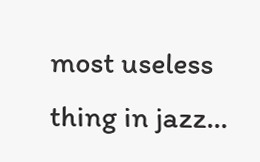most useless thing in jazz...